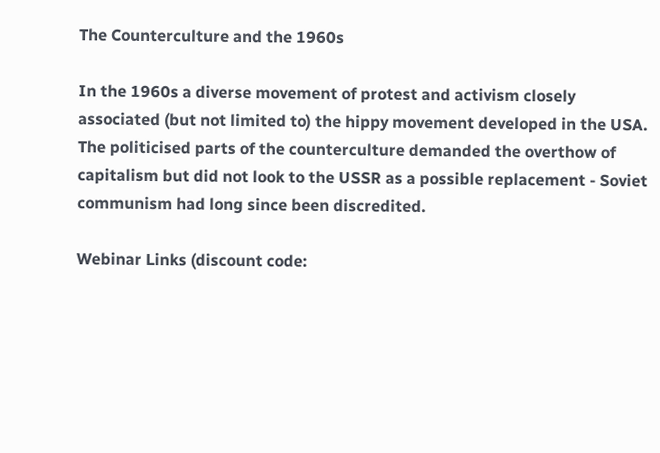The Counterculture and the 1960s

In the 1960s a diverse movement of protest and activism closely associated (but not limited to) the hippy movement developed in the USA. The politicised parts of the counterculture demanded the overthow of capitalism but did not look to the USSR as a possible replacement - Soviet communism had long since been discredited.

Webinar Links (discount code: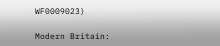WF0009023)

Modern Britain: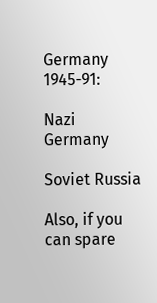Germany 1945-91:

Nazi Germany

Soviet Russia

Also, if you can spare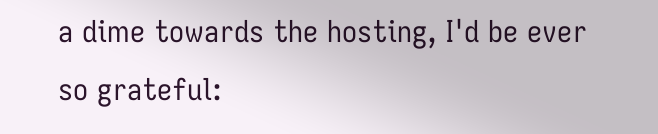a dime towards the hosting, I'd be ever so grateful: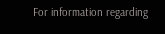For information regarding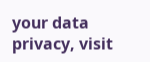your data privacy, visit